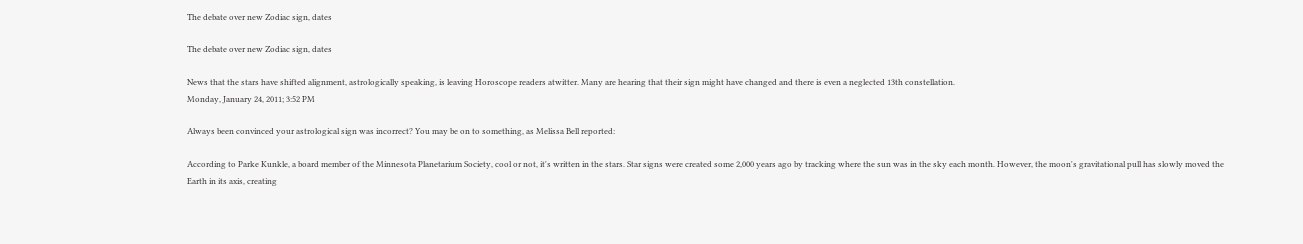The debate over new Zodiac sign, dates

The debate over new Zodiac sign, dates

News that the stars have shifted alignment, astrologically speaking, is leaving Horoscope readers atwitter. Many are hearing that their sign might have changed and there is even a neglected 13th constellation.
Monday, January 24, 2011; 3:52 PM

Always been convinced your astrological sign was incorrect? You may be on to something, as Melissa Bell reported:

According to Parke Kunkle, a board member of the Minnesota Planetarium Society, cool or not, it's written in the stars. Star signs were created some 2,000 years ago by tracking where the sun was in the sky each month. However, the moon's gravitational pull has slowly moved the Earth in its axis, creating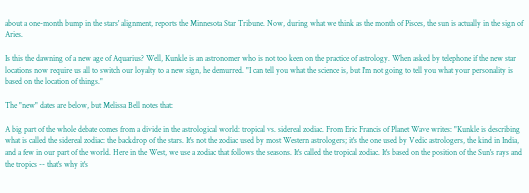about a one-month bump in the stars' alignment, reports the Minnesota Star Tribune. Now, during what we think as the month of Pisces, the sun is actually in the sign of Aries.

Is this the dawning of a new age of Aquarius? Well, Kunkle is an astronomer who is not too keen on the practice of astrology. When asked by telephone if the new star locations now require us all to switch our loyalty to a new sign, he demurred. "I can tell you what the science is, but I'm not going to tell you what your personality is based on the location of things."

The "new" dates are below, but Melissa Bell notes that:

A big part of the whole debate comes from a divide in the astrological world: tropical vs. sidereal zodiac. From Eric Francis of Planet Wave writes: "Kunkle is describing what is called the sidereal zodiac: the backdrop of the stars. It's not the zodiac used by most Western astrologers; it's the one used by Vedic astrologers, the kind in India, and a few in our part of the world. Here in the West, we use a zodiac that follows the seasons. It's called the tropical zodiac. It's based on the position of the Sun's rays and the tropics -- that's why it's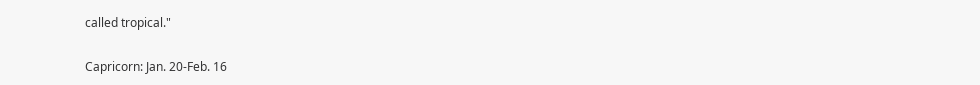called tropical."

Capricorn: Jan. 20-Feb. 16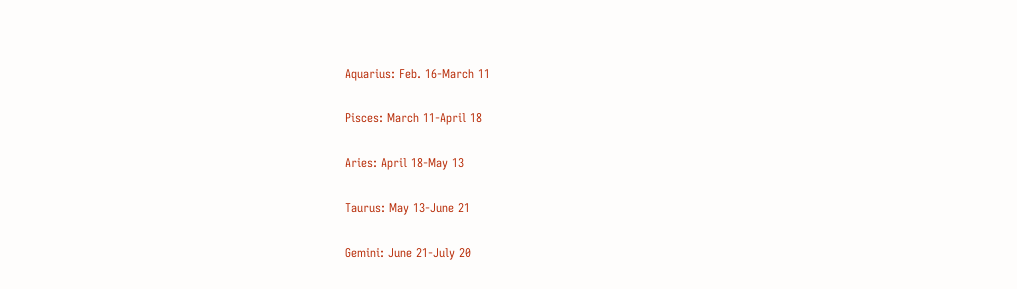Aquarius: Feb. 16-March 11

Pisces: March 11-April 18

Aries: April 18-May 13

Taurus: May 13-June 21

Gemini: June 21-July 20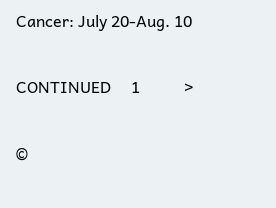Cancer: July 20-Aug. 10

CONTINUED     1           >

©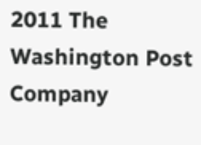2011 The Washington Post Company